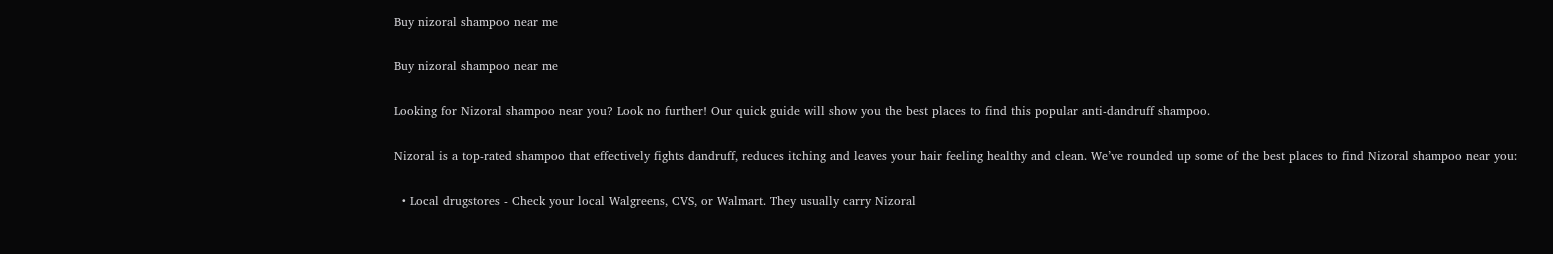Buy nizoral shampoo near me

Buy nizoral shampoo near me

Looking for Nizoral shampoo near you? Look no further! Our quick guide will show you the best places to find this popular anti-dandruff shampoo.

Nizoral is a top-rated shampoo that effectively fights dandruff, reduces itching and leaves your hair feeling healthy and clean. We’ve rounded up some of the best places to find Nizoral shampoo near you:

  • Local drugstores - Check your local Walgreens, CVS, or Walmart. They usually carry Nizoral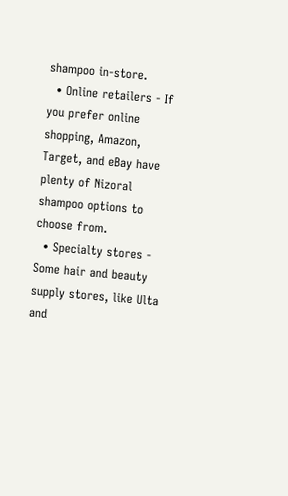shampoo in-store.
  • Online retailers - If you prefer online shopping, Amazon, Target, and eBay have plenty of Nizoral shampoo options to choose from.
  • Specialty stores - Some hair and beauty supply stores, like Ulta and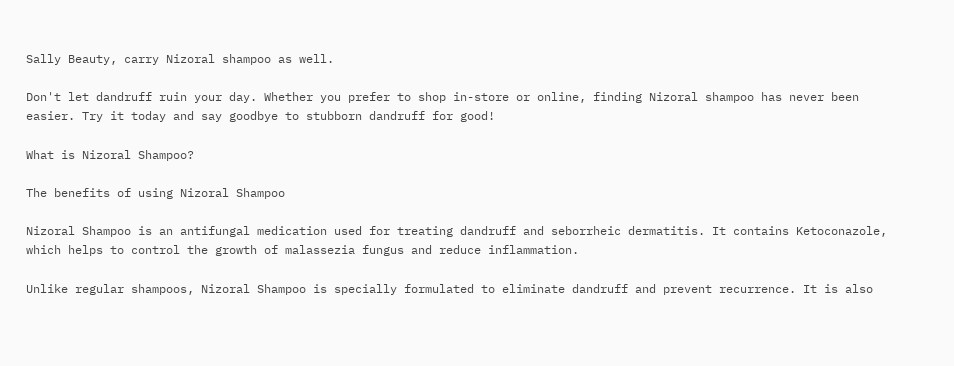Sally Beauty, carry Nizoral shampoo as well.

Don't let dandruff ruin your day. Whether you prefer to shop in-store or online, finding Nizoral shampoo has never been easier. Try it today and say goodbye to stubborn dandruff for good!

What is Nizoral Shampoo?

The benefits of using Nizoral Shampoo

Nizoral Shampoo is an antifungal medication used for treating dandruff and seborrheic dermatitis. It contains Ketoconazole, which helps to control the growth of malassezia fungus and reduce inflammation.

Unlike regular shampoos, Nizoral Shampoo is specially formulated to eliminate dandruff and prevent recurrence. It is also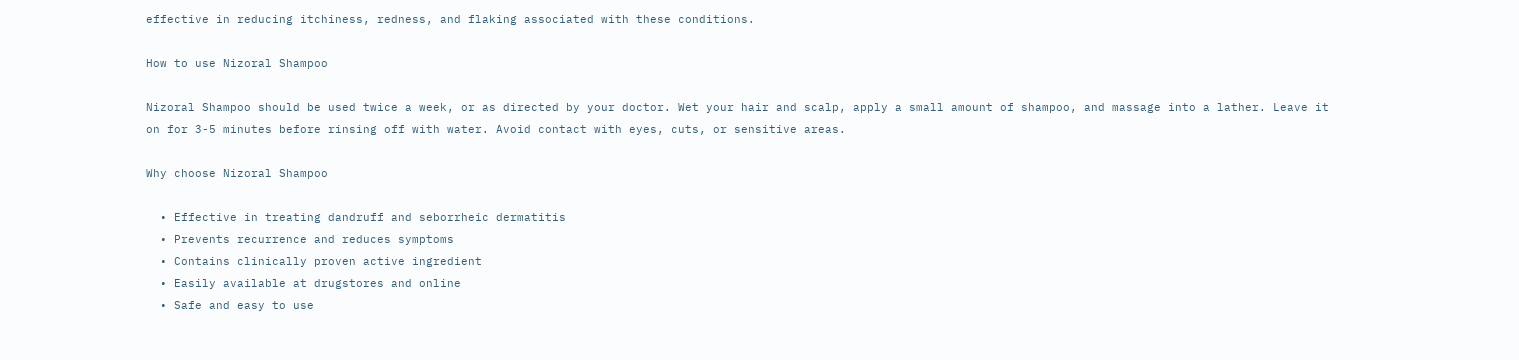effective in reducing itchiness, redness, and flaking associated with these conditions.

How to use Nizoral Shampoo

Nizoral Shampoo should be used twice a week, or as directed by your doctor. Wet your hair and scalp, apply a small amount of shampoo, and massage into a lather. Leave it on for 3-5 minutes before rinsing off with water. Avoid contact with eyes, cuts, or sensitive areas.

Why choose Nizoral Shampoo

  • Effective in treating dandruff and seborrheic dermatitis
  • Prevents recurrence and reduces symptoms
  • Contains clinically proven active ingredient
  • Easily available at drugstores and online
  • Safe and easy to use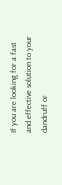If you are looking for a fast and effective solution to your dandruff or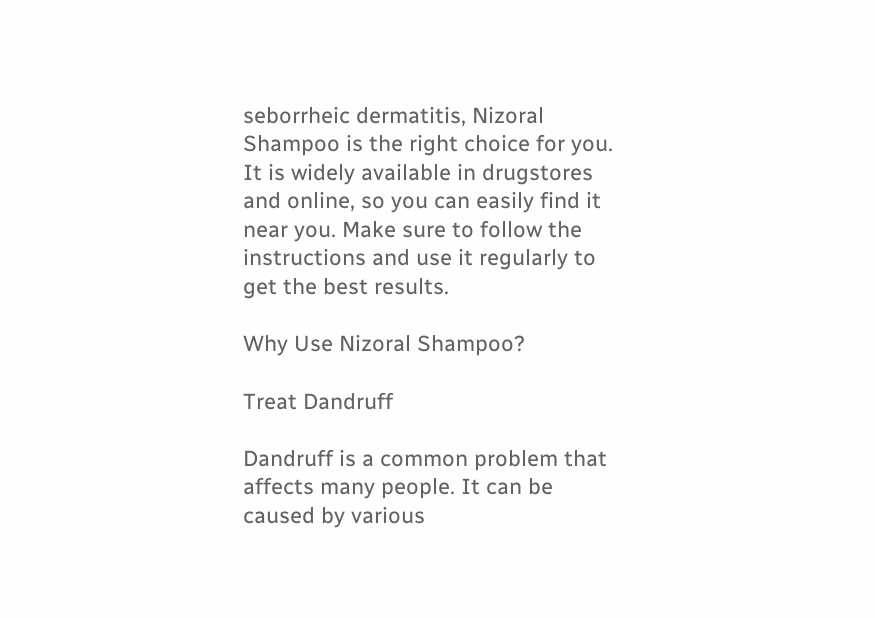seborrheic dermatitis, Nizoral Shampoo is the right choice for you. It is widely available in drugstores and online, so you can easily find it near you. Make sure to follow the instructions and use it regularly to get the best results.

Why Use Nizoral Shampoo?

Treat Dandruff

Dandruff is a common problem that affects many people. It can be caused by various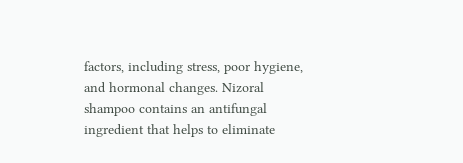factors, including stress, poor hygiene, and hormonal changes. Nizoral shampoo contains an antifungal ingredient that helps to eliminate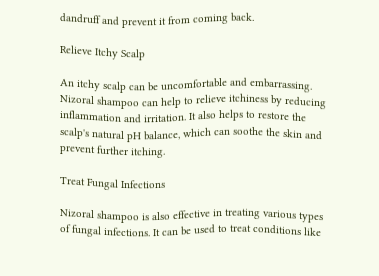dandruff and prevent it from coming back.

Relieve Itchy Scalp

An itchy scalp can be uncomfortable and embarrassing. Nizoral shampoo can help to relieve itchiness by reducing inflammation and irritation. It also helps to restore the scalp's natural pH balance, which can soothe the skin and prevent further itching.

Treat Fungal Infections

Nizoral shampoo is also effective in treating various types of fungal infections. It can be used to treat conditions like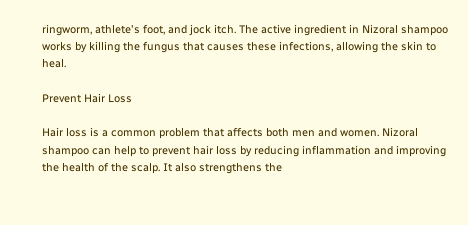ringworm, athlete's foot, and jock itch. The active ingredient in Nizoral shampoo works by killing the fungus that causes these infections, allowing the skin to heal.

Prevent Hair Loss

Hair loss is a common problem that affects both men and women. Nizoral shampoo can help to prevent hair loss by reducing inflammation and improving the health of the scalp. It also strengthens the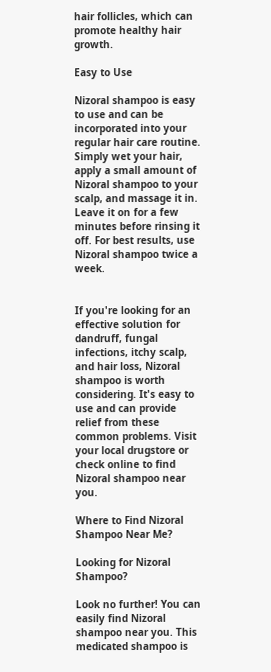hair follicles, which can promote healthy hair growth.

Easy to Use

Nizoral shampoo is easy to use and can be incorporated into your regular hair care routine. Simply wet your hair, apply a small amount of Nizoral shampoo to your scalp, and massage it in. Leave it on for a few minutes before rinsing it off. For best results, use Nizoral shampoo twice a week.


If you're looking for an effective solution for dandruff, fungal infections, itchy scalp, and hair loss, Nizoral shampoo is worth considering. It's easy to use and can provide relief from these common problems. Visit your local drugstore or check online to find Nizoral shampoo near you.

Where to Find Nizoral Shampoo Near Me?

Looking for Nizoral Shampoo?

Look no further! You can easily find Nizoral shampoo near you. This medicated shampoo is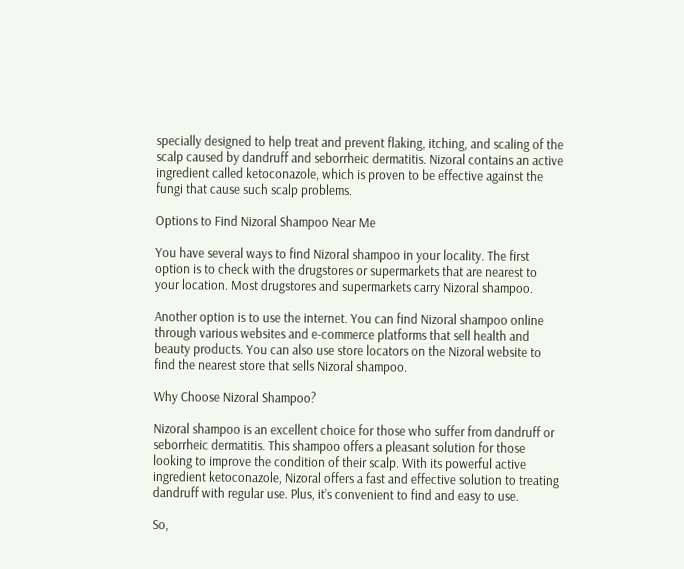specially designed to help treat and prevent flaking, itching, and scaling of the scalp caused by dandruff and seborrheic dermatitis. Nizoral contains an active ingredient called ketoconazole, which is proven to be effective against the fungi that cause such scalp problems.

Options to Find Nizoral Shampoo Near Me

You have several ways to find Nizoral shampoo in your locality. The first option is to check with the drugstores or supermarkets that are nearest to your location. Most drugstores and supermarkets carry Nizoral shampoo.

Another option is to use the internet. You can find Nizoral shampoo online through various websites and e-commerce platforms that sell health and beauty products. You can also use store locators on the Nizoral website to find the nearest store that sells Nizoral shampoo.

Why Choose Nizoral Shampoo?

Nizoral shampoo is an excellent choice for those who suffer from dandruff or seborrheic dermatitis. This shampoo offers a pleasant solution for those looking to improve the condition of their scalp. With its powerful active ingredient ketoconazole, Nizoral offers a fast and effective solution to treating dandruff with regular use. Plus, it’s convenient to find and easy to use.

So,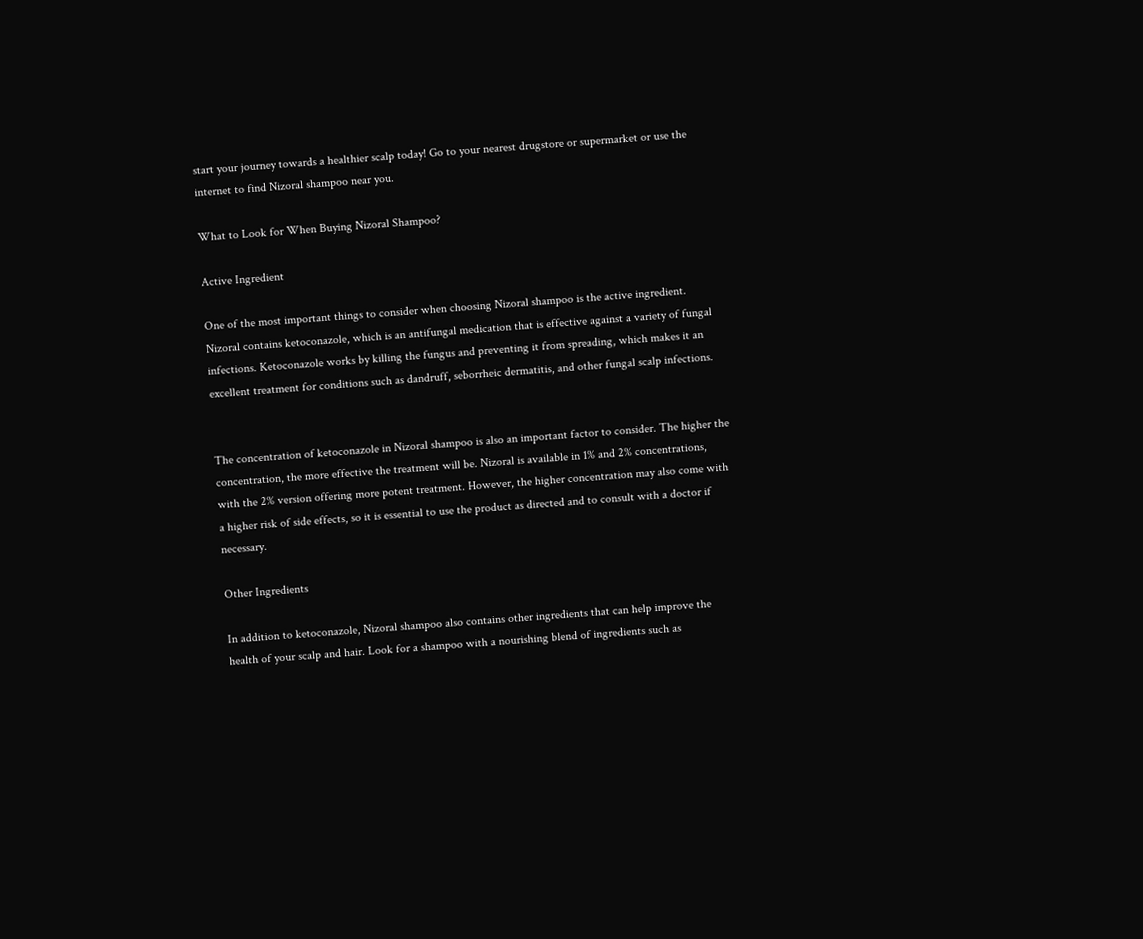start your journey towards a healthier scalp today! Go to your nearest drugstore or supermarket or use the internet to find Nizoral shampoo near you.

What to Look for When Buying Nizoral Shampoo?

Active Ingredient

One of the most important things to consider when choosing Nizoral shampoo is the active ingredient. Nizoral contains ketoconazole, which is an antifungal medication that is effective against a variety of fungal infections. Ketoconazole works by killing the fungus and preventing it from spreading, which makes it an excellent treatment for conditions such as dandruff, seborrheic dermatitis, and other fungal scalp infections.


The concentration of ketoconazole in Nizoral shampoo is also an important factor to consider. The higher the concentration, the more effective the treatment will be. Nizoral is available in 1% and 2% concentrations, with the 2% version offering more potent treatment. However, the higher concentration may also come with a higher risk of side effects, so it is essential to use the product as directed and to consult with a doctor if necessary.

Other Ingredients

In addition to ketoconazole, Nizoral shampoo also contains other ingredients that can help improve the health of your scalp and hair. Look for a shampoo with a nourishing blend of ingredients such as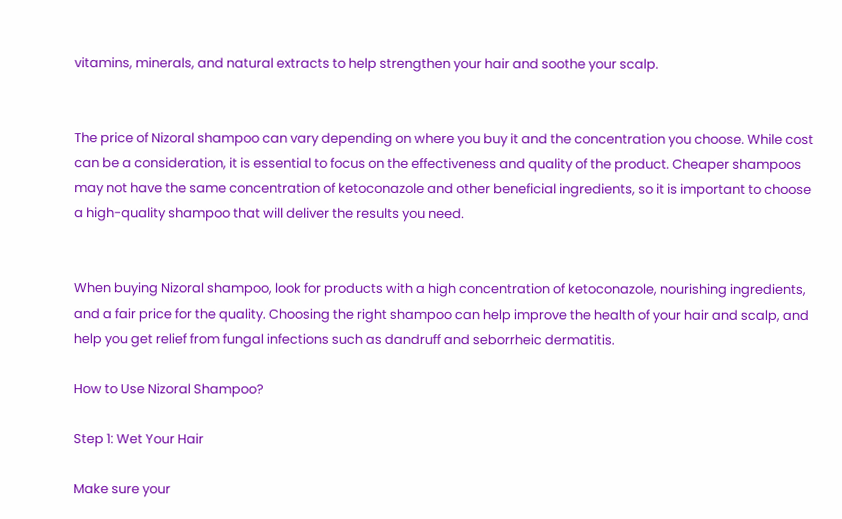vitamins, minerals, and natural extracts to help strengthen your hair and soothe your scalp.


The price of Nizoral shampoo can vary depending on where you buy it and the concentration you choose. While cost can be a consideration, it is essential to focus on the effectiveness and quality of the product. Cheaper shampoos may not have the same concentration of ketoconazole and other beneficial ingredients, so it is important to choose a high-quality shampoo that will deliver the results you need.


When buying Nizoral shampoo, look for products with a high concentration of ketoconazole, nourishing ingredients, and a fair price for the quality. Choosing the right shampoo can help improve the health of your hair and scalp, and help you get relief from fungal infections such as dandruff and seborrheic dermatitis.

How to Use Nizoral Shampoo?

Step 1: Wet Your Hair

Make sure your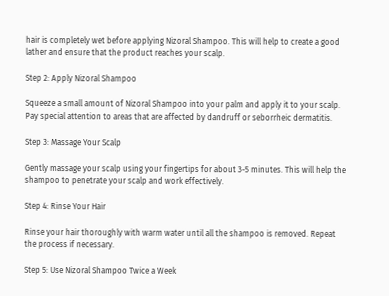hair is completely wet before applying Nizoral Shampoo. This will help to create a good lather and ensure that the product reaches your scalp.

Step 2: Apply Nizoral Shampoo

Squeeze a small amount of Nizoral Shampoo into your palm and apply it to your scalp. Pay special attention to areas that are affected by dandruff or seborrheic dermatitis.

Step 3: Massage Your Scalp

Gently massage your scalp using your fingertips for about 3-5 minutes. This will help the shampoo to penetrate your scalp and work effectively.

Step 4: Rinse Your Hair

Rinse your hair thoroughly with warm water until all the shampoo is removed. Repeat the process if necessary.

Step 5: Use Nizoral Shampoo Twice a Week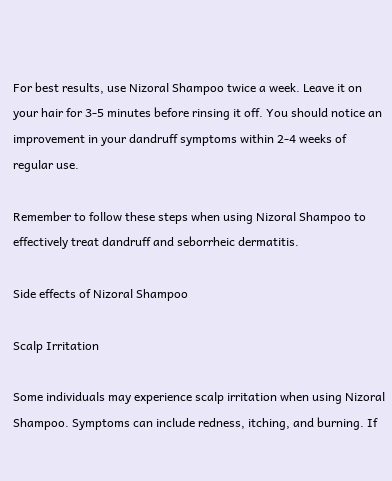For best results, use Nizoral Shampoo twice a week. Leave it on your hair for 3-5 minutes before rinsing it off. You should notice an improvement in your dandruff symptoms within 2-4 weeks of regular use.

Remember to follow these steps when using Nizoral Shampoo to effectively treat dandruff and seborrheic dermatitis.

Side effects of Nizoral Shampoo

Scalp Irritation

Some individuals may experience scalp irritation when using Nizoral Shampoo. Symptoms can include redness, itching, and burning. If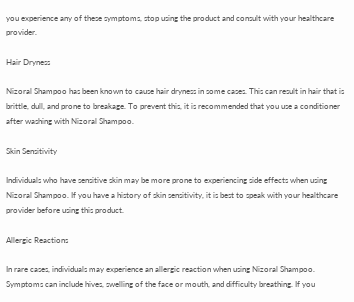you experience any of these symptoms, stop using the product and consult with your healthcare provider.

Hair Dryness

Nizoral Shampoo has been known to cause hair dryness in some cases. This can result in hair that is brittle, dull, and prone to breakage. To prevent this, it is recommended that you use a conditioner after washing with Nizoral Shampoo.

Skin Sensitivity

Individuals who have sensitive skin may be more prone to experiencing side effects when using Nizoral Shampoo. If you have a history of skin sensitivity, it is best to speak with your healthcare provider before using this product.

Allergic Reactions

In rare cases, individuals may experience an allergic reaction when using Nizoral Shampoo. Symptoms can include hives, swelling of the face or mouth, and difficulty breathing. If you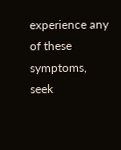experience any of these symptoms, seek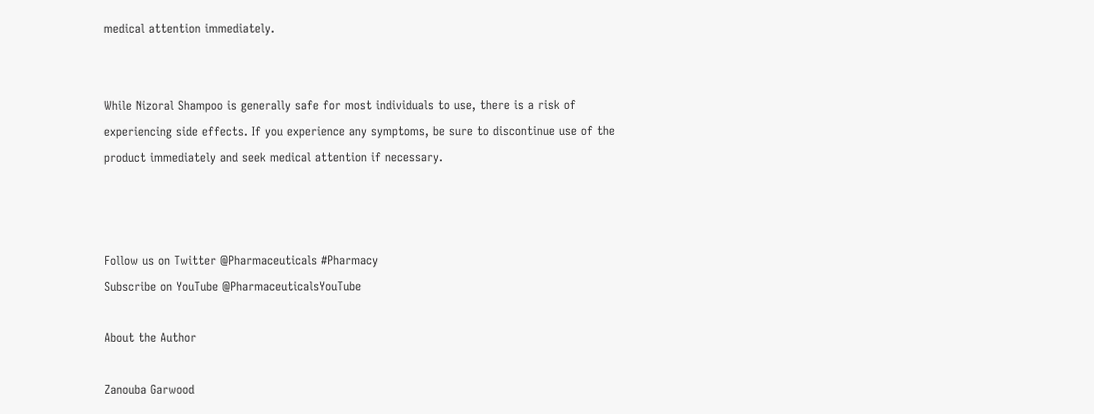medical attention immediately.


While Nizoral Shampoo is generally safe for most individuals to use, there is a risk of experiencing side effects. If you experience any symptoms, be sure to discontinue use of the product immediately and seek medical attention if necessary.



Follow us on Twitter @Pharmaceuticals #Pharmacy
Subscribe on YouTube @PharmaceuticalsYouTube

About the Author

Zanouba Garwood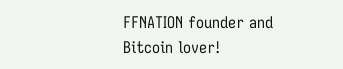FFNATION founder and Bitcoin lover!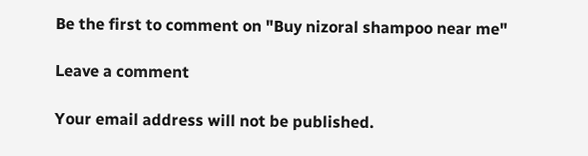Be the first to comment on "Buy nizoral shampoo near me"

Leave a comment

Your email address will not be published.